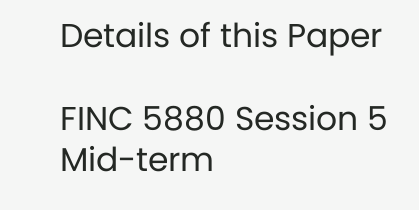Details of this Paper

FINC 5880 Session 5 Mid-term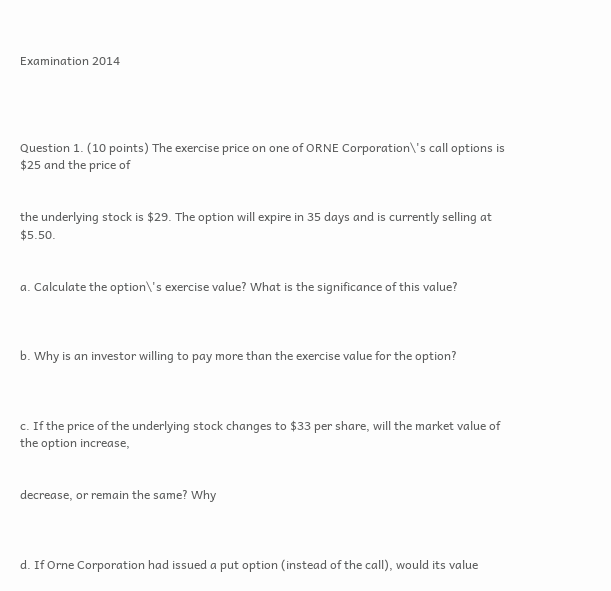Examination 2014




Question 1. (10 points) The exercise price on one of ORNE Corporation\'s call options is $25 and the price of


the underlying stock is $29. The option will expire in 35 days and is currently selling at $5.50.


a. Calculate the option\'s exercise value? What is the significance of this value?



b. Why is an investor willing to pay more than the exercise value for the option?



c. If the price of the underlying stock changes to $33 per share, will the market value of the option increase,


decrease, or remain the same? Why



d. If Orne Corporation had issued a put option (instead of the call), would its value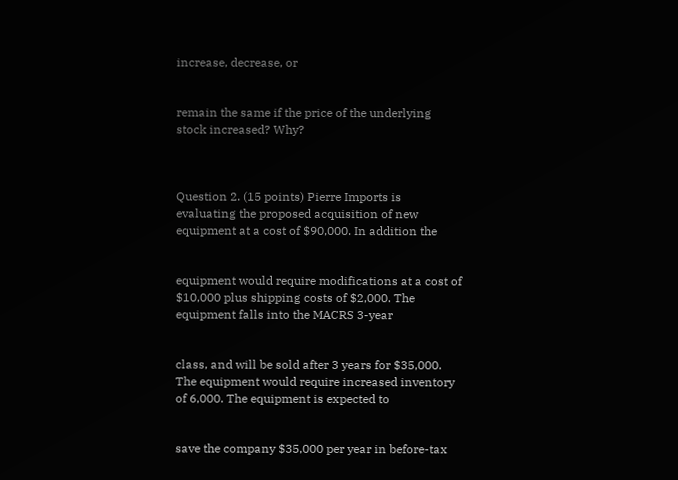increase, decrease, or


remain the same if the price of the underlying stock increased? Why?



Question 2. (15 points) Pierre Imports is evaluating the proposed acquisition of new equipment at a cost of $90,000. In addition the


equipment would require modifications at a cost of $10,000 plus shipping costs of $2,000. The equipment falls into the MACRS 3-year


class, and will be sold after 3 years for $35,000. The equipment would require increased inventory of 6,000. The equipment is expected to


save the company $35,000 per year in before-tax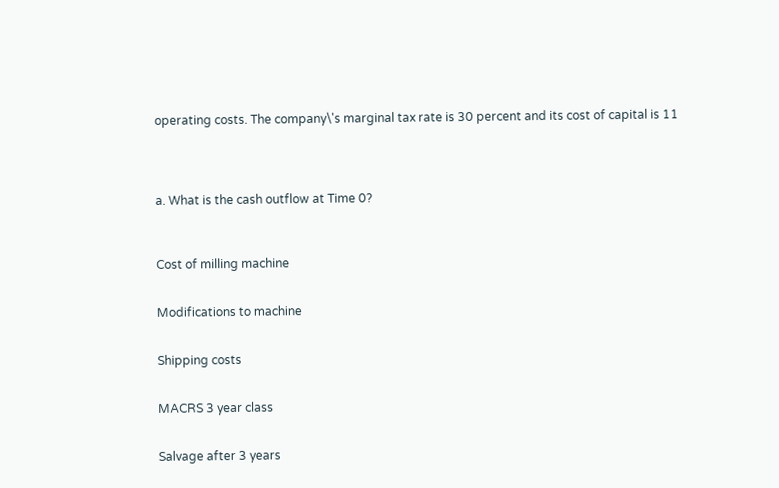operating costs. The company\'s marginal tax rate is 30 percent and its cost of capital is 11




a. What is the cash outflow at Time 0?



Cost of milling machine


Modifications to machine


Shipping costs


MACRS 3 year class


Salvage after 3 years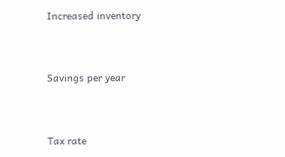Increased inventory


Savings per year


Tax rate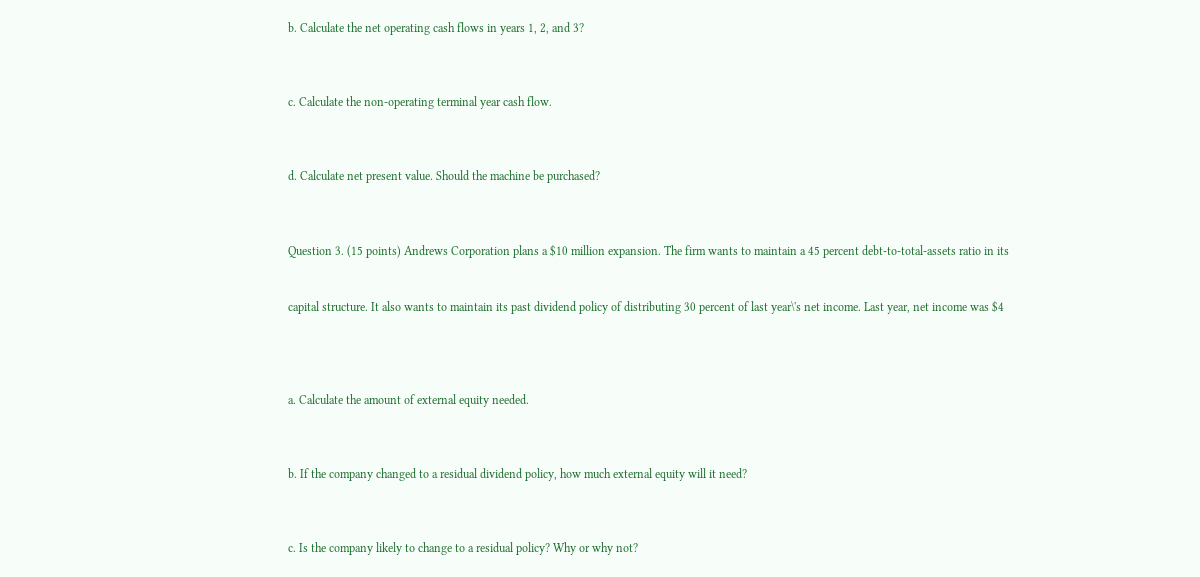b. Calculate the net operating cash flows in years 1, 2, and 3?



c. Calculate the non-operating terminal year cash flow.



d. Calculate net present value. Should the machine be purchased?



Question 3. (15 points) Andrews Corporation plans a $10 million expansion. The firm wants to maintain a 45 percent debt-to-total-assets ratio in its


capital structure. It also wants to maintain its past dividend policy of distributing 30 percent of last year\'s net income. Last year, net income was $4




a. Calculate the amount of external equity needed.



b. If the company changed to a residual dividend policy, how much external equity will it need?



c. Is the company likely to change to a residual policy? Why or why not?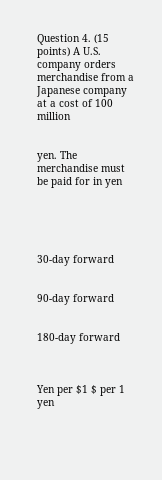Question 4. (15 points) A U.S. company orders merchandise from a Japanese company at a cost of 100 million


yen. The merchandise must be paid for in yen





30-day forward


90-day forward


180-day forward



Yen per $1 $ per 1 yen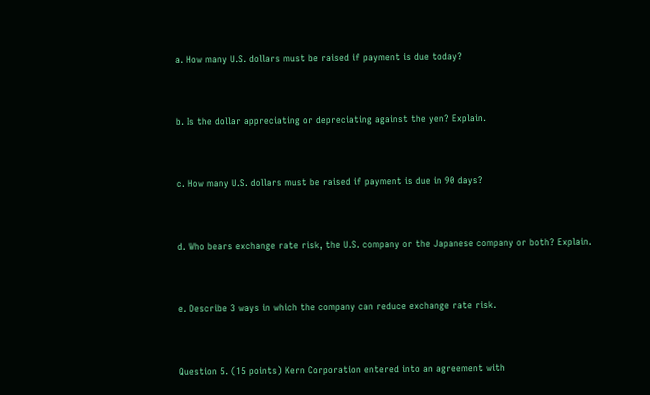a. How many U.S. dollars must be raised if payment is due today?



b. Is the dollar appreciating or depreciating against the yen? Explain.



c. How many U.S. dollars must be raised if payment is due in 90 days?



d. Who bears exchange rate risk, the U.S. company or the Japanese company or both? Explain.



e. Describe 3 ways in which the company can reduce exchange rate risk.



Question 5. (15 points) Kern Corporation entered into an agreement with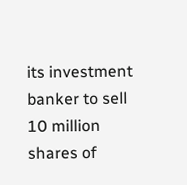its investment banker to sell 10 million shares of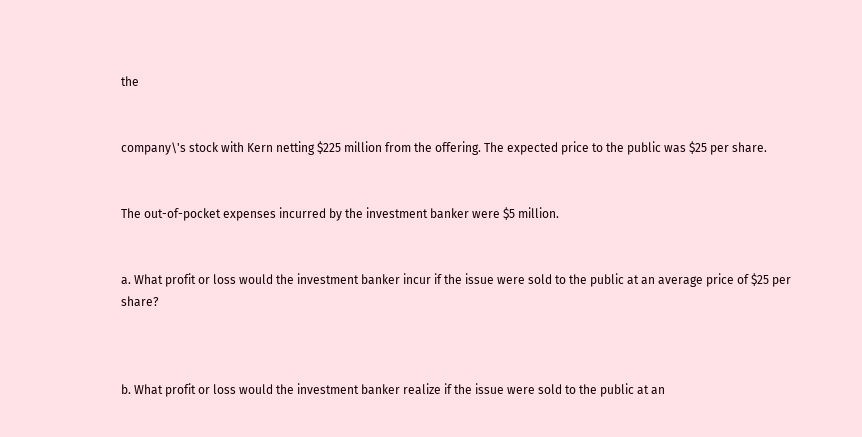the


company\'s stock with Kern netting $225 million from the offering. The expected price to the public was $25 per share.


The out-of-pocket expenses incurred by the investment banker were $5 million.


a. What profit or loss would the investment banker incur if the issue were sold to the public at an average price of $25 per share?



b. What profit or loss would the investment banker realize if the issue were sold to the public at an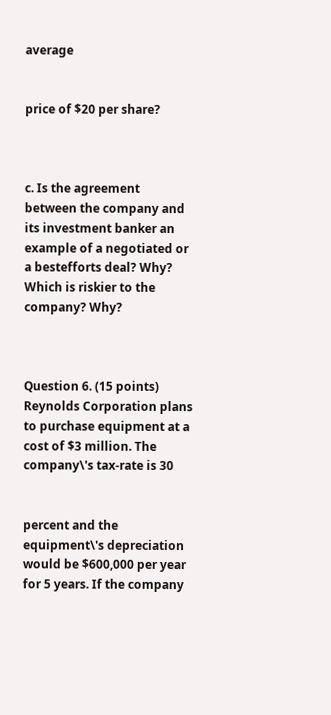average


price of $20 per share?



c. Is the agreement between the company and its investment banker an example of a negotiated or a bestefforts deal? Why? Which is riskier to the company? Why?



Question 6. (15 points) Reynolds Corporation plans to purchase equipment at a cost of $3 million. The company\'s tax-rate is 30


percent and the equipment\'s depreciation would be $600,000 per year for 5 years. If the company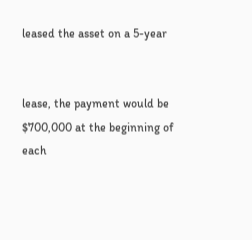leased the asset on a 5-year


lease, the payment would be $700,000 at the beginning of each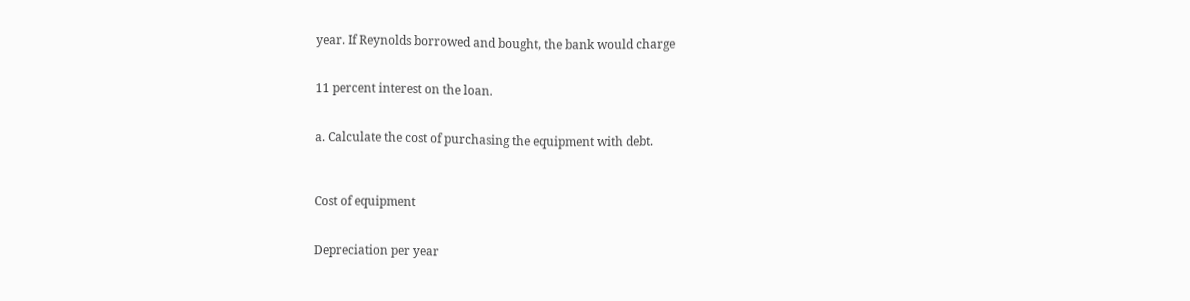year. If Reynolds borrowed and bought, the bank would charge


11 percent interest on the loan.


a. Calculate the cost of purchasing the equipment with debt.



Cost of equipment


Depreciation per year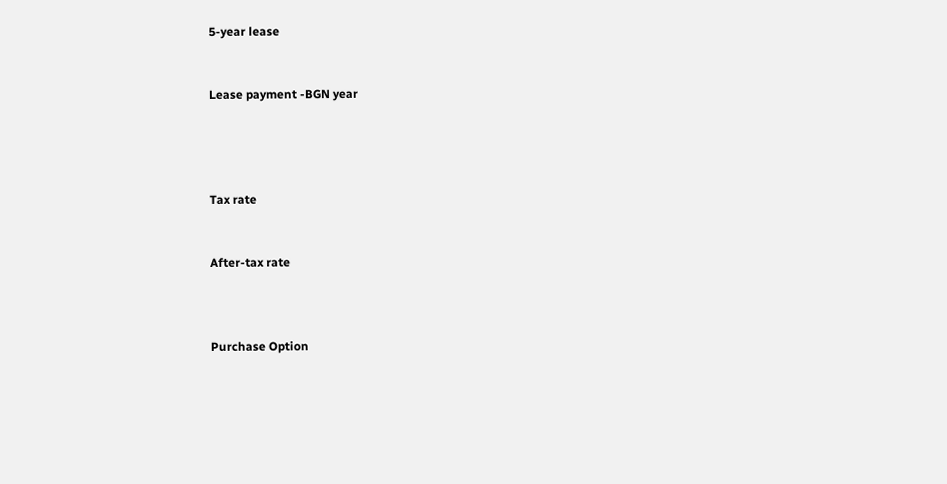5-year lease


Lease payment -BGN year




Tax rate


After-tax rate



Purchase Option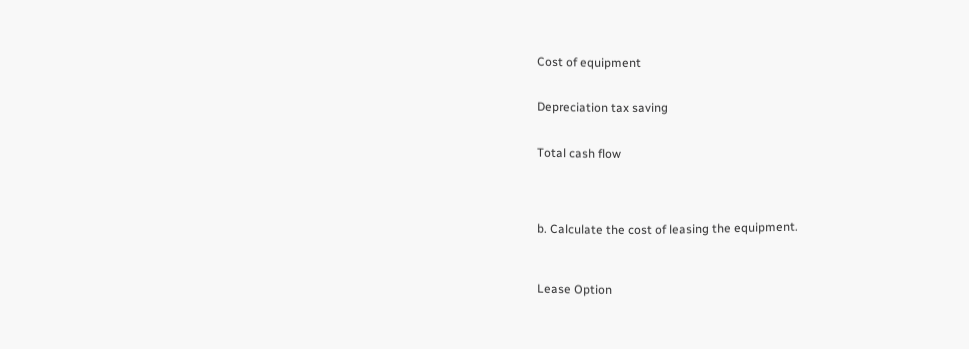Cost of equipment


Depreciation tax saving


Total cash flow




b. Calculate the cost of leasing the equipment.



Lease Option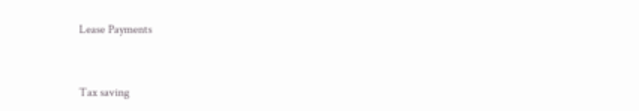Lease Payments


Tax saving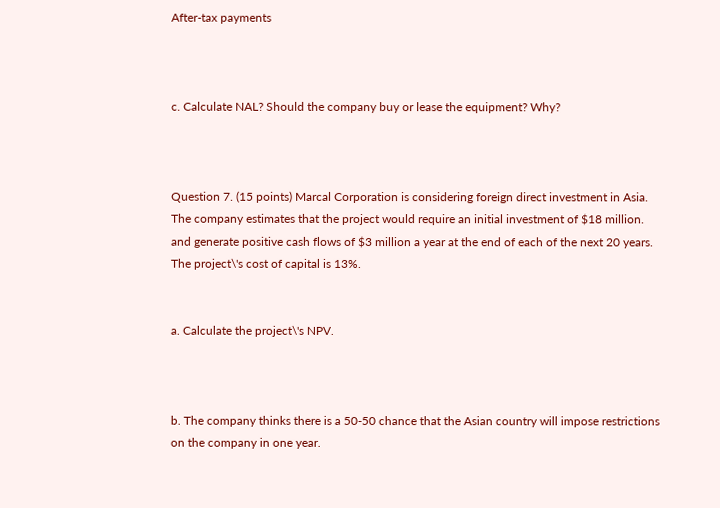After-tax payments



c. Calculate NAL? Should the company buy or lease the equipment? Why?



Question 7. (15 points) Marcal Corporation is considering foreign direct investment in Asia. The company estimates that the project would require an initial investment of $18 million. and generate positive cash flows of $3 million a year at the end of each of the next 20 years. The project\'s cost of capital is 13%.


a. Calculate the project\'s NPV.



b. The company thinks there is a 50-50 chance that the Asian country will impose restrictions on the company in one year.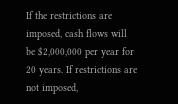If the restrictions are imposed, cash flows will be $2,000,000 per year for 20 years. If restrictions are not imposed,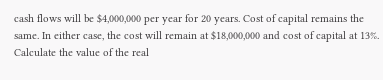cash flows will be $4,000,000 per year for 20 years. Cost of capital remains the same. In either case, the cost will remain at $18,000,000 and cost of capital at 13%. Calculate the value of the real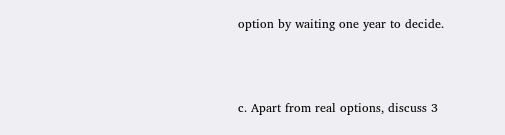option by waiting one year to decide.



c. Apart from real options, discuss 3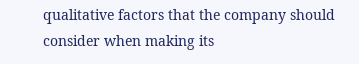qualitative factors that the company should consider when making its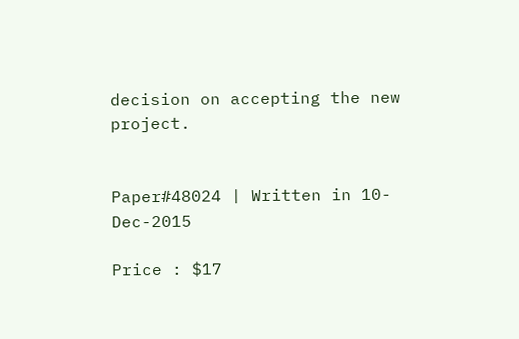decision on accepting the new project.


Paper#48024 | Written in 10-Dec-2015

Price : $17